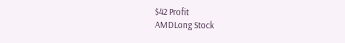$42 Profit
AMDLong Stock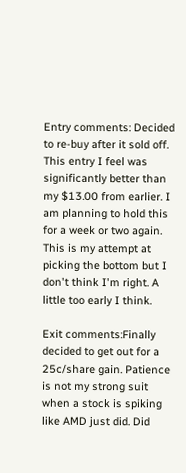Entry comments: Decided to re-buy after it sold off. This entry I feel was significantly better than my $13.00 from earlier. I am planning to hold this for a week or two again. This is my attempt at picking the bottom but I don't think I'm right. A little too early I think.

Exit comments:Finally decided to get out for a 25c/share gain. Patience is not my strong suit when a stock is spiking like AMD just did. Did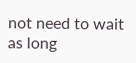not need to wait as long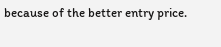because of the better entry price.